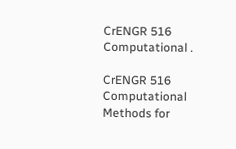CrENGR 516 Computational .

CrENGR 516 Computational Methods for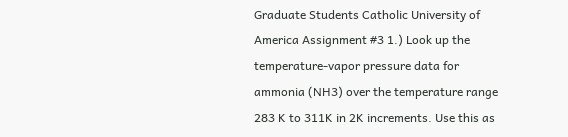Graduate Students Catholic University of America Assignment #3 1.) Look up the temperature-vapor pressure data for ammonia (NH3) over the temperature range 283 K to 311K in 2K increments. Use this as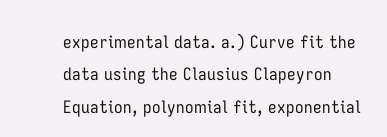experimental data. a.) Curve fit the data using the Clausius Clapeyron Equation, polynomial fit, exponential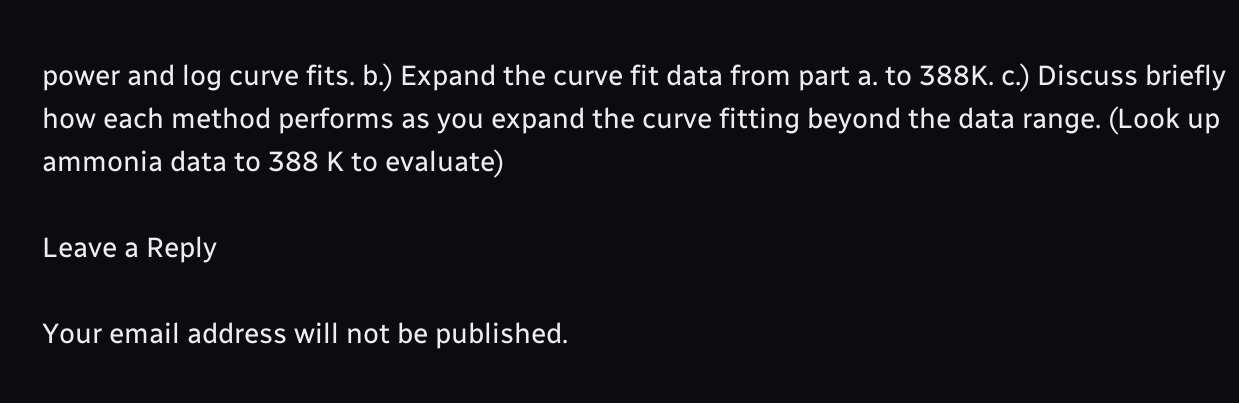power and log curve fits. b.) Expand the curve fit data from part a. to 388K. c.) Discuss briefly how each method performs as you expand the curve fitting beyond the data range. (Look up ammonia data to 388 K to evaluate)

Leave a Reply

Your email address will not be published.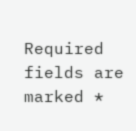Required fields are marked *